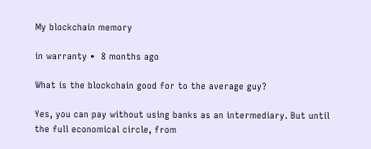My blockchain memory

in warranty •  8 months ago

What is the blockchain good for to the average guy?

Yes, you can pay without using banks as an intermediary. But until the full economical circle, from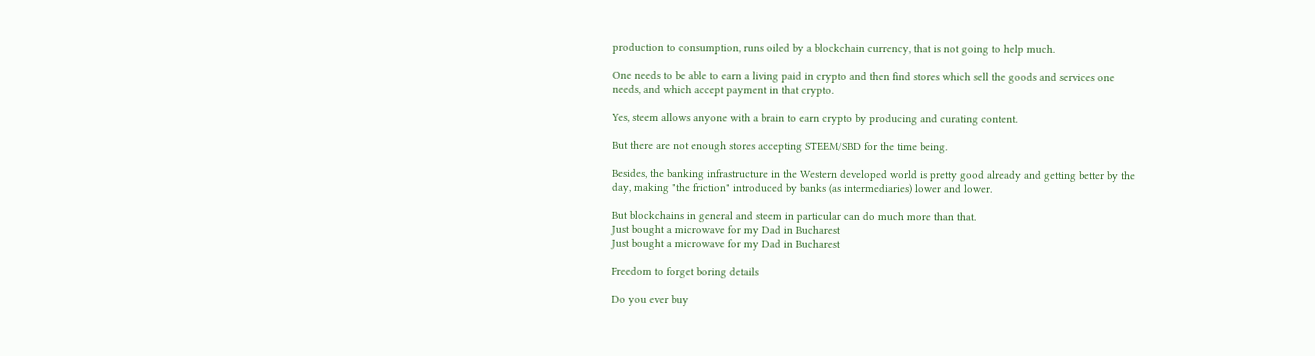production to consumption, runs oiled by a blockchain currency, that is not going to help much.

One needs to be able to earn a living paid in crypto and then find stores which sell the goods and services one needs, and which accept payment in that crypto.

Yes, steem allows anyone with a brain to earn crypto by producing and curating content.

But there are not enough stores accepting STEEM/SBD for the time being.

Besides, the banking infrastructure in the Western developed world is pretty good already and getting better by the day, making "the friction" introduced by banks (as intermediaries) lower and lower.

But blockchains in general and steem in particular can do much more than that.
Just bought a microwave for my Dad in Bucharest
Just bought a microwave for my Dad in Bucharest

Freedom to forget boring details

Do you ever buy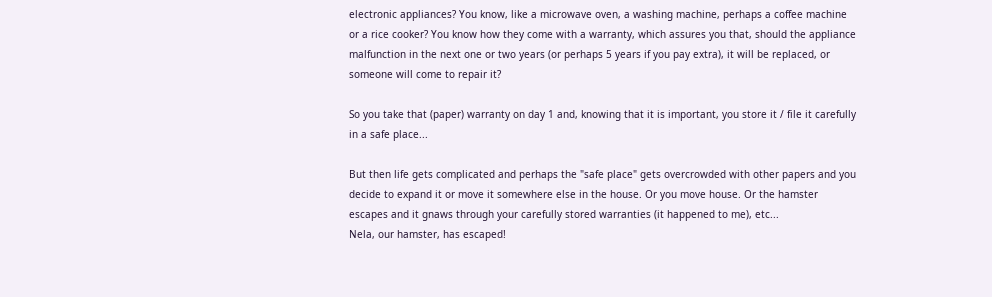electronic appliances? You know, like a microwave oven, a washing machine, perhaps a coffee machine or a rice cooker? You know how they come with a warranty, which assures you that, should the appliance malfunction in the next one or two years (or perhaps 5 years if you pay extra), it will be replaced, or someone will come to repair it?

So you take that (paper) warranty on day 1 and, knowing that it is important, you store it / file it carefully in a safe place...

But then life gets complicated and perhaps the "safe place" gets overcrowded with other papers and you decide to expand it or move it somewhere else in the house. Or you move house. Or the hamster escapes and it gnaws through your carefully stored warranties (it happened to me), etc...
Nela, our hamster, has escaped!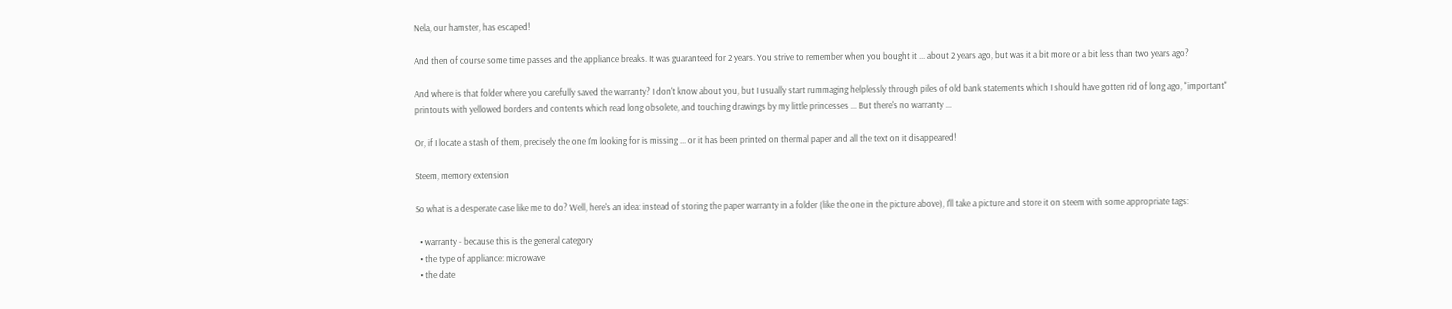Nela, our hamster, has escaped!

And then of course some time passes and the appliance breaks. It was guaranteed for 2 years. You strive to remember when you bought it ... about 2 years ago, but was it a bit more or a bit less than two years ago?

And where is that folder where you carefully saved the warranty? I don't know about you, but I usually start rummaging helplessly through piles of old bank statements which I should have gotten rid of long ago, "important" printouts with yellowed borders and contents which read long obsolete, and touching drawings by my little princesses ... But there's no warranty ...

Or, if I locate a stash of them, precisely the one I'm looking for is missing ... or it has been printed on thermal paper and all the text on it disappeared!

Steem, memory extension

So what is a desperate case like me to do? Well, here's an idea: instead of storing the paper warranty in a folder (like the one in the picture above), I'll take a picture and store it on steem with some appropriate tags:

  • warranty - because this is the general category
  • the type of appliance: microwave
  • the date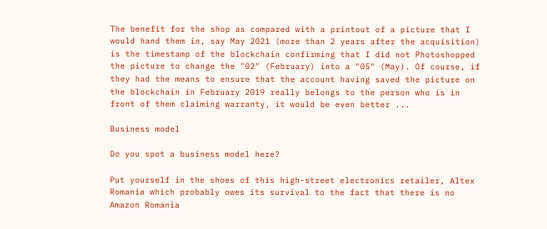The benefit for the shop as compared with a printout of a picture that I would hand them in, say May 2021 (more than 2 years after the acquisition) is the timestamp of the blockchain confirming that I did not Photoshopped the picture to change the "02" (February) into a "05" (May). Of course, if they had the means to ensure that the account having saved the picture on the blockchain in February 2019 really belongs to the person who is in front of them claiming warranty, it would be even better ...

Business model

Do you spot a business model here?

Put yourself in the shoes of this high-street electronics retailer, Altex Romania which probably owes its survival to the fact that there is no Amazon Romania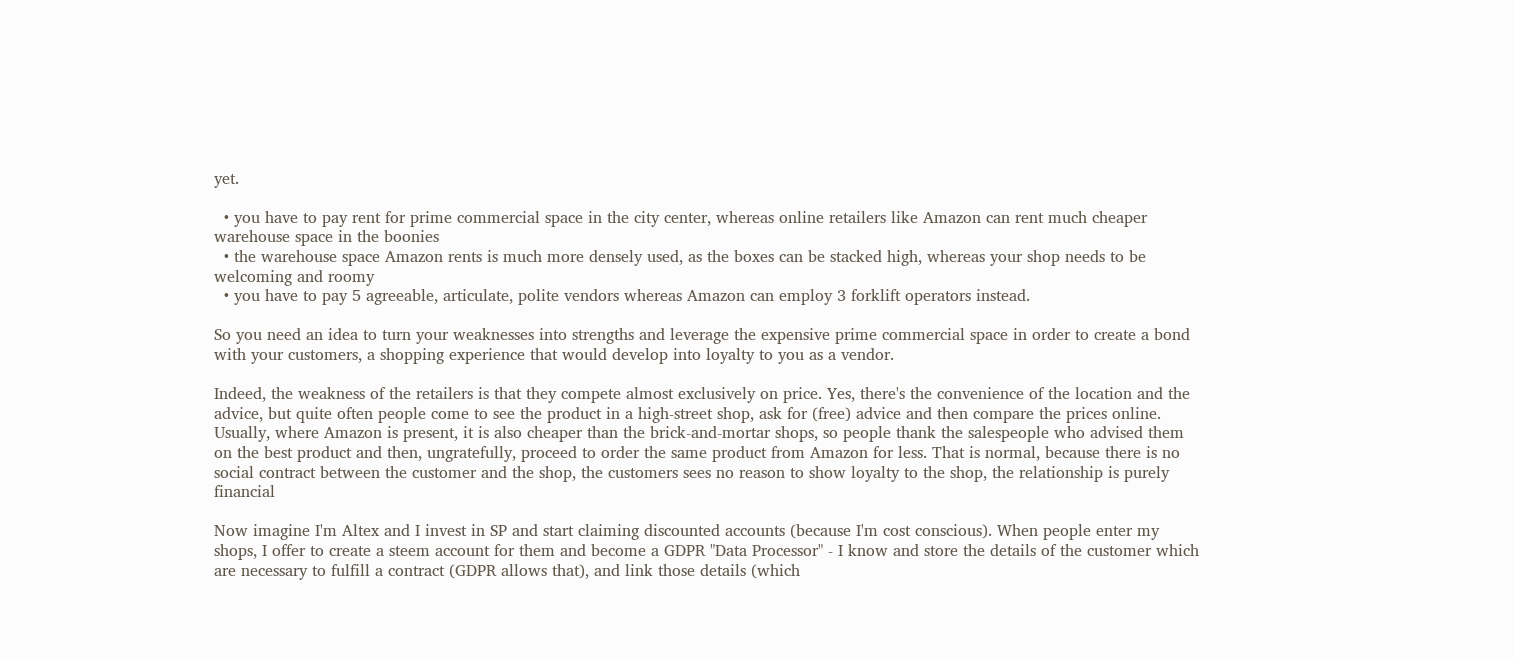yet.

  • you have to pay rent for prime commercial space in the city center, whereas online retailers like Amazon can rent much cheaper warehouse space in the boonies
  • the warehouse space Amazon rents is much more densely used, as the boxes can be stacked high, whereas your shop needs to be welcoming and roomy
  • you have to pay 5 agreeable, articulate, polite vendors whereas Amazon can employ 3 forklift operators instead.

So you need an idea to turn your weaknesses into strengths and leverage the expensive prime commercial space in order to create a bond with your customers, a shopping experience that would develop into loyalty to you as a vendor.

Indeed, the weakness of the retailers is that they compete almost exclusively on price. Yes, there's the convenience of the location and the advice, but quite often people come to see the product in a high-street shop, ask for (free) advice and then compare the prices online. Usually, where Amazon is present, it is also cheaper than the brick-and-mortar shops, so people thank the salespeople who advised them on the best product and then, ungratefully, proceed to order the same product from Amazon for less. That is normal, because there is no social contract between the customer and the shop, the customers sees no reason to show loyalty to the shop, the relationship is purely financial

Now imagine I'm Altex and I invest in SP and start claiming discounted accounts (because I'm cost conscious). When people enter my shops, I offer to create a steem account for them and become a GDPR "Data Processor" - I know and store the details of the customer which are necessary to fulfill a contract (GDPR allows that), and link those details (which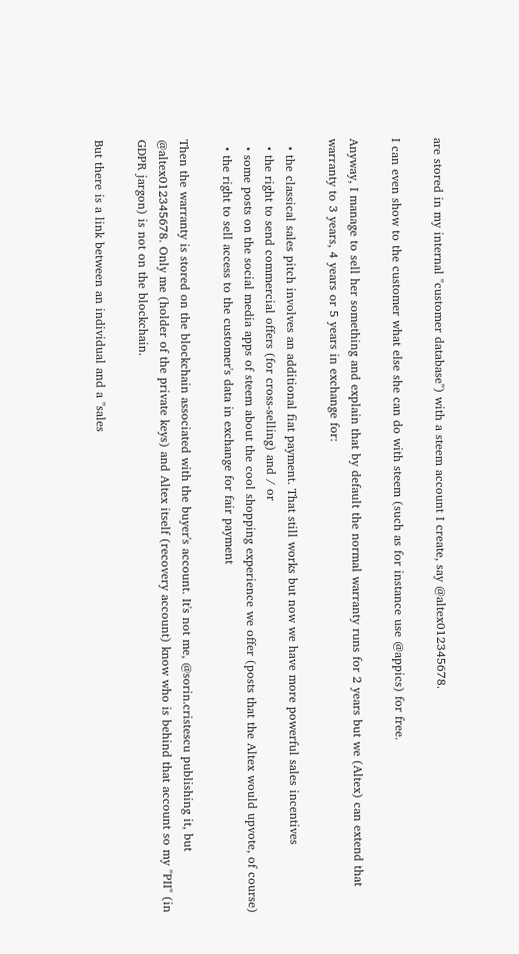are stored in my internal "customer database") with a steem account I create, say @altex012345678.

I can even show to the customer what else she can do with steem (such as for instance use @appics) for free.

Anyway, I manage to sell her something and explain that by default the normal warranty runs for 2 years but we (Altex) can extend that warranty to 3 years, 4 years or 5 years in exchange for:

  • the classical sales pitch involves an additional fiat payment. That still works but now we have more powerful sales incentives
  • the right to send commercial offers (for cross-selling) and / or
  • some posts on the social media apps of steem about the cool shopping experience we offer (posts that the Altex would upvote, of course)
  • the right to sell access to the customer's data in exchange for fair payment

Then the warranty is stored on the blockchain associated with the buyer's account. It's not me, @sorin.cristescu publishing it, but @altex012345678. Only me (holder of the private keys) and Altex itself (recovery account) know who is behind that account so my "PII" (in GDPR jargon) is not on the blockchain.

But there is a link between an individual and a "sales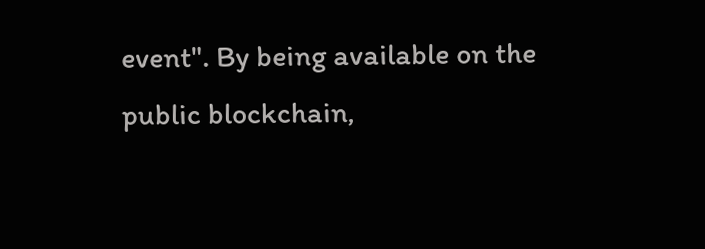event". By being available on the public blockchain,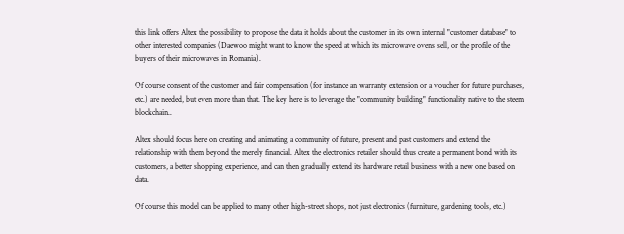this link offers Altex the possibility to propose the data it holds about the customer in its own internal "customer database" to other interested companies (Daewoo might want to know the speed at which its microwave ovens sell, or the profile of the buyers of their microwaves in Romania).

Of course consent of the customer and fair compensation (for instance an warranty extension or a voucher for future purchases, etc.) are needed, but even more than that. The key here is to leverage the "community building" functionality native to the steem blockchain..

Altex should focus here on creating and animating a community of future, present and past customers and extend the relationship with them beyond the merely financial. Altex the electronics retailer should thus create a permanent bond with its customers, a better shopping experience, and can then gradually extend its hardware retail business with a new one based on data.

Of course this model can be applied to many other high-street shops, not just electronics (furniture, gardening tools, etc.)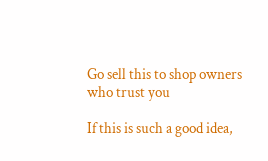Go sell this to shop owners who trust you

If this is such a good idea,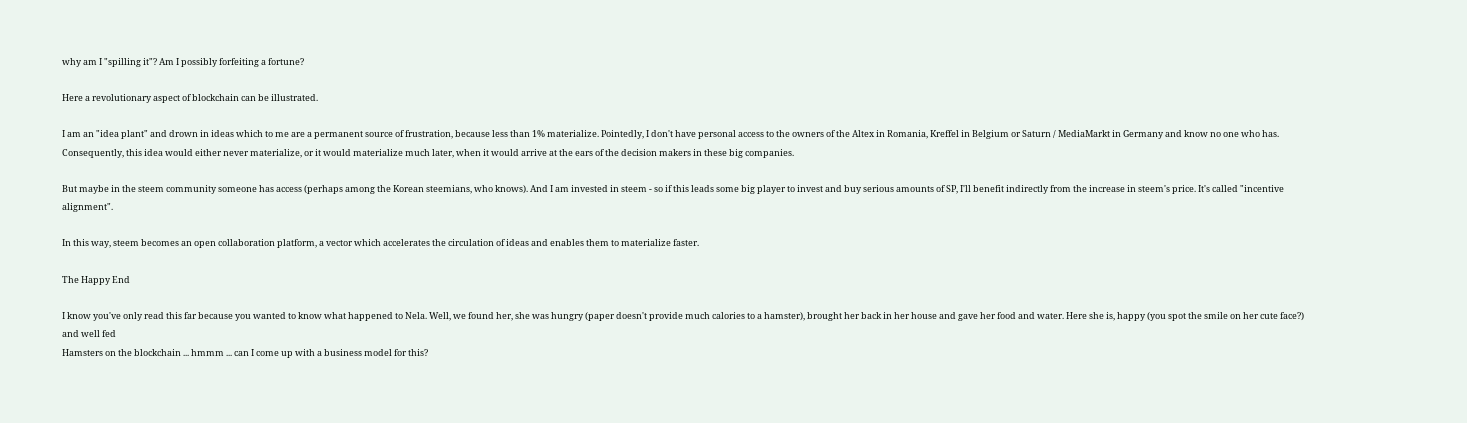why am I "spilling it"? Am I possibly forfeiting a fortune?

Here a revolutionary aspect of blockchain can be illustrated.

I am an "idea plant" and drown in ideas which to me are a permanent source of frustration, because less than 1% materialize. Pointedly, I don't have personal access to the owners of the Altex in Romania, Kreffel in Belgium or Saturn / MediaMarkt in Germany and know no one who has. Consequently, this idea would either never materialize, or it would materialize much later, when it would arrive at the ears of the decision makers in these big companies.

But maybe in the steem community someone has access (perhaps among the Korean steemians, who knows). And I am invested in steem - so if this leads some big player to invest and buy serious amounts of SP, I'll benefit indirectly from the increase in steem's price. It's called "incentive alignment".

In this way, steem becomes an open collaboration platform, a vector which accelerates the circulation of ideas and enables them to materialize faster.

The Happy End

I know you've only read this far because you wanted to know what happened to Nela. Well, we found her, she was hungry (paper doesn't provide much calories to a hamster), brought her back in her house and gave her food and water. Here she is, happy (you spot the smile on her cute face?) and well fed
Hamsters on the blockchain ... hmmm ... can I come up with a business model for this?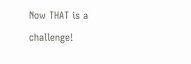Now THAT is a challenge!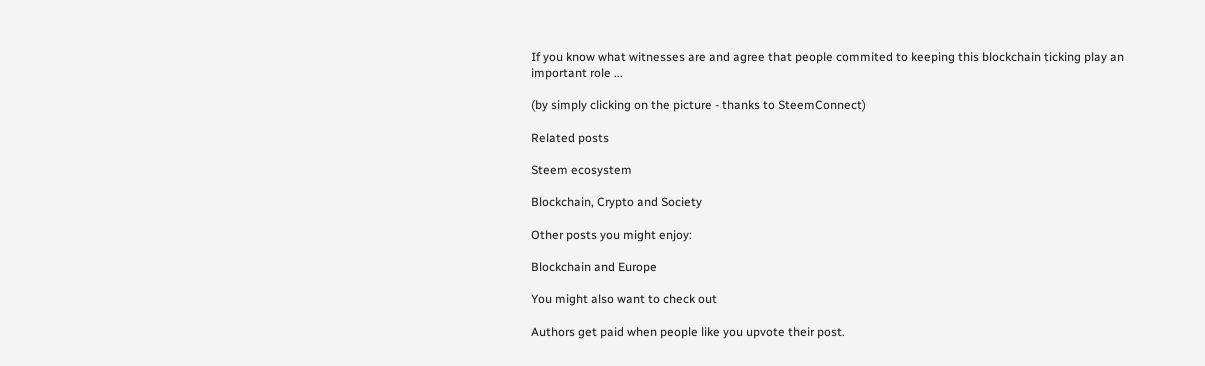If you know what witnesses are and agree that people commited to keeping this blockchain ticking play an important role ...

(by simply clicking on the picture - thanks to SteemConnect)

Related posts

Steem ecosystem

Blockchain, Crypto and Society

Other posts you might enjoy:

Blockchain and Europe

You might also want to check out

Authors get paid when people like you upvote their post.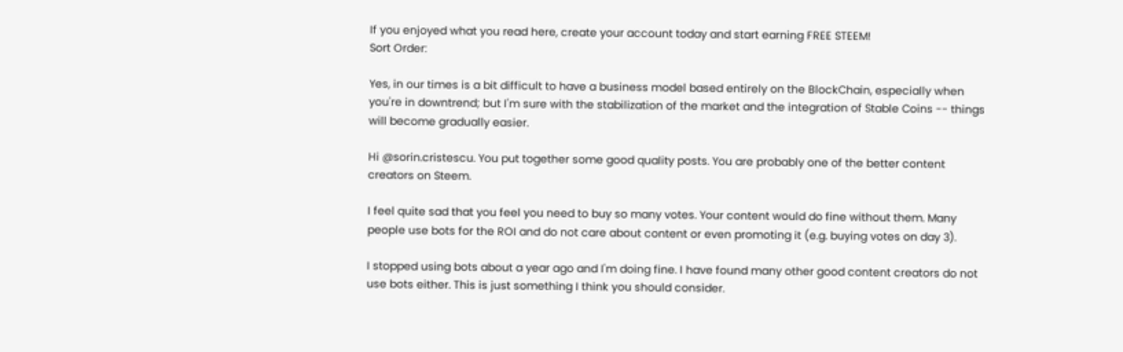If you enjoyed what you read here, create your account today and start earning FREE STEEM!
Sort Order:

Yes, in our times is a bit difficult to have a business model based entirely on the BlockChain, especially when you're in downtrend; but I'm sure with the stabilization of the market and the integration of Stable Coins -- things will become gradually easier.

Hi @sorin.cristescu. You put together some good quality posts. You are probably one of the better content creators on Steem.

I feel quite sad that you feel you need to buy so many votes. Your content would do fine without them. Many people use bots for the ROI and do not care about content or even promoting it (e.g. buying votes on day 3).

I stopped using bots about a year ago and I'm doing fine. I have found many other good content creators do not use bots either. This is just something I think you should consider.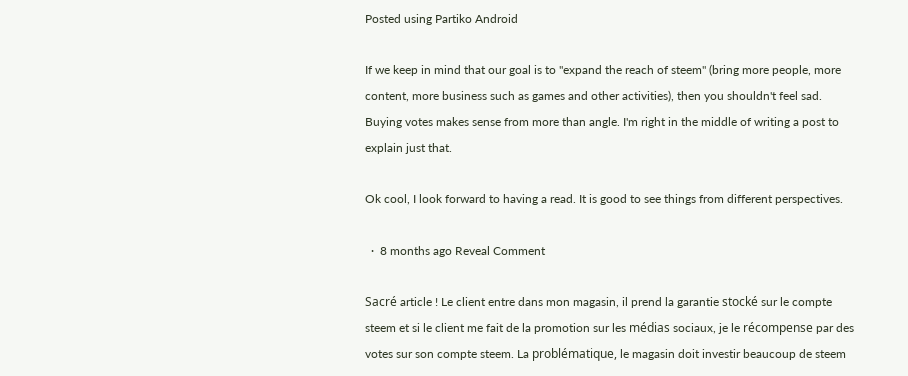Posted using Partiko Android

If we keep in mind that our goal is to "expand the reach of steem" (bring more people, more content, more business such as games and other activities), then you shouldn't feel sad. Buying votes makes sense from more than angle. I'm right in the middle of writing a post to explain just that.

Ok cool, I look forward to having a read. It is good to see things from different perspectives.

  ·  8 months ago Reveal Comment

Sacré article ! Le client entre dans mon magasin, il prend la garantie stocké sur le compte steem et si le client me fait de la promotion sur les médias sociaux, je le récompense par des votes sur son compte steem. La problématique, le magasin doit investir beaucoup de steem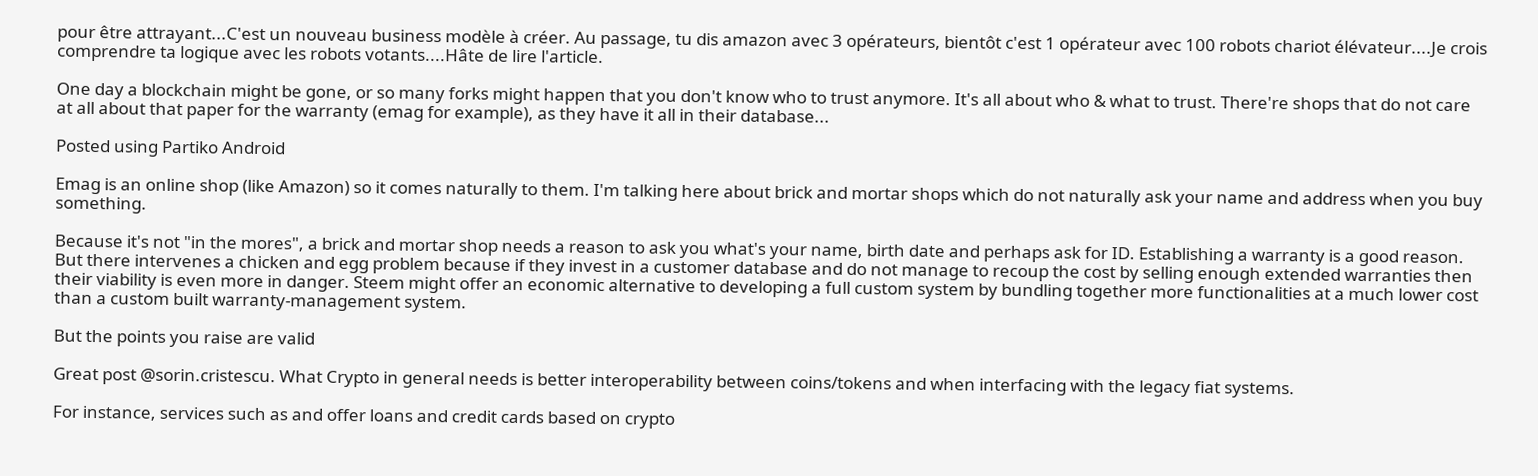pour être attrayant...C'est un nouveau business modèle à créer. Au passage, tu dis amazon avec 3 opérateurs, bientôt c'est 1 opérateur avec 100 robots chariot élévateur....Je crois comprendre ta logique avec les robots votants....Hâte de lire l'article.

One day a blockchain might be gone, or so many forks might happen that you don't know who to trust anymore. It's all about who & what to trust. There're shops that do not care at all about that paper for the warranty (emag for example), as they have it all in their database...

Posted using Partiko Android

Emag is an online shop (like Amazon) so it comes naturally to them. I'm talking here about brick and mortar shops which do not naturally ask your name and address when you buy something.

Because it's not "in the mores", a brick and mortar shop needs a reason to ask you what's your name, birth date and perhaps ask for ID. Establishing a warranty is a good reason. But there intervenes a chicken and egg problem because if they invest in a customer database and do not manage to recoup the cost by selling enough extended warranties then their viability is even more in danger. Steem might offer an economic alternative to developing a full custom system by bundling together more functionalities at a much lower cost than a custom built warranty-management system.

But the points you raise are valid

Great post @sorin.cristescu. What Crypto in general needs is better interoperability between coins/tokens and when interfacing with the legacy fiat systems.

For instance, services such as and offer loans and credit cards based on crypto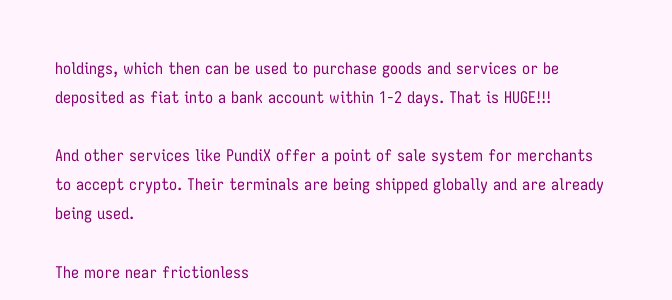holdings, which then can be used to purchase goods and services or be deposited as fiat into a bank account within 1-2 days. That is HUGE!!!

And other services like PundiX offer a point of sale system for merchants to accept crypto. Their terminals are being shipped globally and are already being used.

The more near frictionless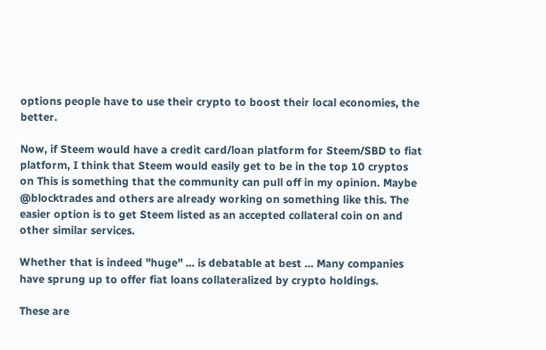options people have to use their crypto to boost their local economies, the better.

Now, if Steem would have a credit card/loan platform for Steem/SBD to fiat platform, I think that Steem would easily get to be in the top 10 cryptos on This is something that the community can pull off in my opinion. Maybe @blocktrades and others are already working on something like this. The easier option is to get Steem listed as an accepted collateral coin on and other similar services.

Whether that is indeed "huge" ... is debatable at best ... Many companies have sprung up to offer fiat loans collateralized by crypto holdings.

These are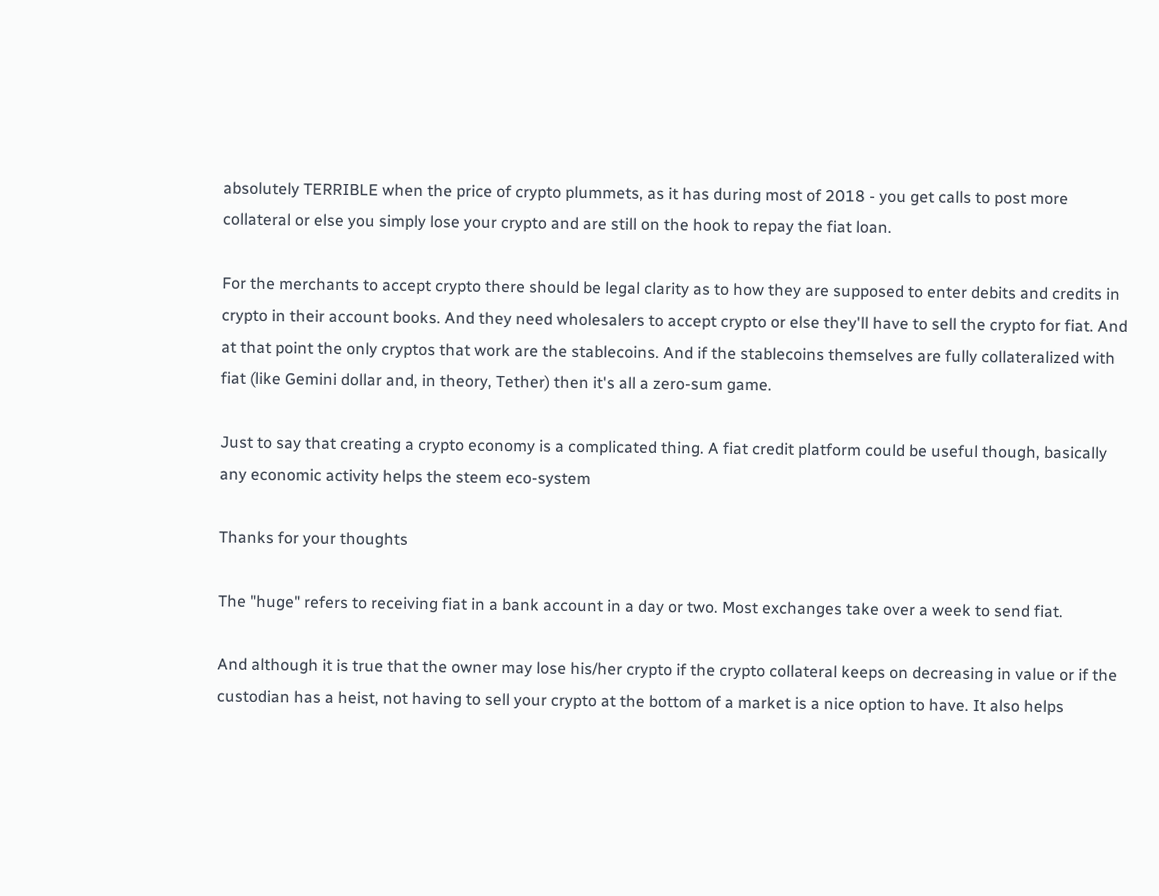absolutely TERRIBLE when the price of crypto plummets, as it has during most of 2018 - you get calls to post more collateral or else you simply lose your crypto and are still on the hook to repay the fiat loan.

For the merchants to accept crypto there should be legal clarity as to how they are supposed to enter debits and credits in crypto in their account books. And they need wholesalers to accept crypto or else they'll have to sell the crypto for fiat. And at that point the only cryptos that work are the stablecoins. And if the stablecoins themselves are fully collateralized with fiat (like Gemini dollar and, in theory, Tether) then it's all a zero-sum game.

Just to say that creating a crypto economy is a complicated thing. A fiat credit platform could be useful though, basically any economic activity helps the steem eco-system

Thanks for your thoughts

The "huge" refers to receiving fiat in a bank account in a day or two. Most exchanges take over a week to send fiat.

And although it is true that the owner may lose his/her crypto if the crypto collateral keeps on decreasing in value or if the custodian has a heist, not having to sell your crypto at the bottom of a market is a nice option to have. It also helps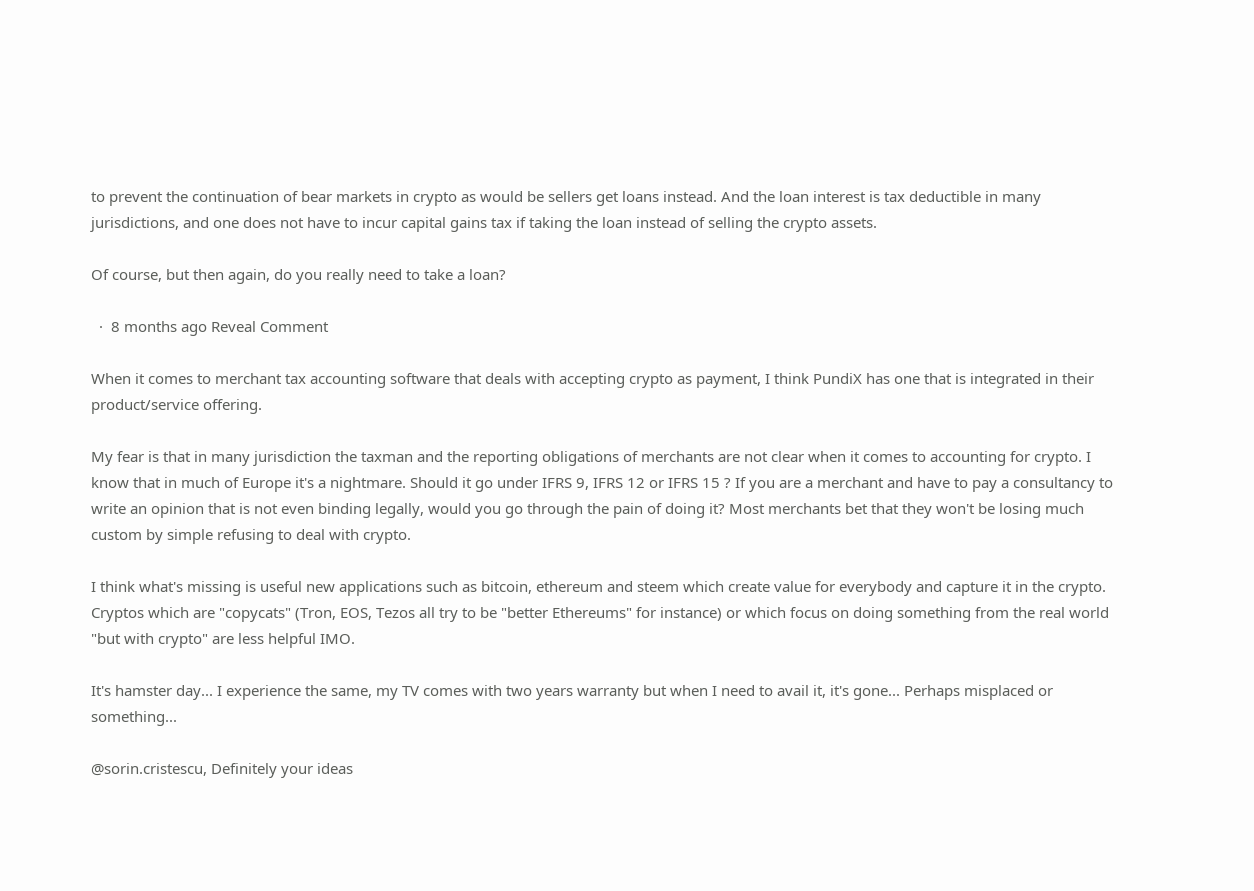to prevent the continuation of bear markets in crypto as would be sellers get loans instead. And the loan interest is tax deductible in many jurisdictions, and one does not have to incur capital gains tax if taking the loan instead of selling the crypto assets.

Of course, but then again, do you really need to take a loan?

  ·  8 months ago Reveal Comment

When it comes to merchant tax accounting software that deals with accepting crypto as payment, I think PundiX has one that is integrated in their product/service offering.

My fear is that in many jurisdiction the taxman and the reporting obligations of merchants are not clear when it comes to accounting for crypto. I know that in much of Europe it's a nightmare. Should it go under IFRS 9, IFRS 12 or IFRS 15 ? If you are a merchant and have to pay a consultancy to write an opinion that is not even binding legally, would you go through the pain of doing it? Most merchants bet that they won't be losing much custom by simple refusing to deal with crypto.

I think what's missing is useful new applications such as bitcoin, ethereum and steem which create value for everybody and capture it in the crypto. Cryptos which are "copycats" (Tron, EOS, Tezos all try to be "better Ethereums" for instance) or which focus on doing something from the real world "but with crypto" are less helpful IMO.

It's hamster day... I experience the same, my TV comes with two years warranty but when I need to avail it, it's gone... Perhaps misplaced or something...

@sorin.cristescu, Definitely your ideas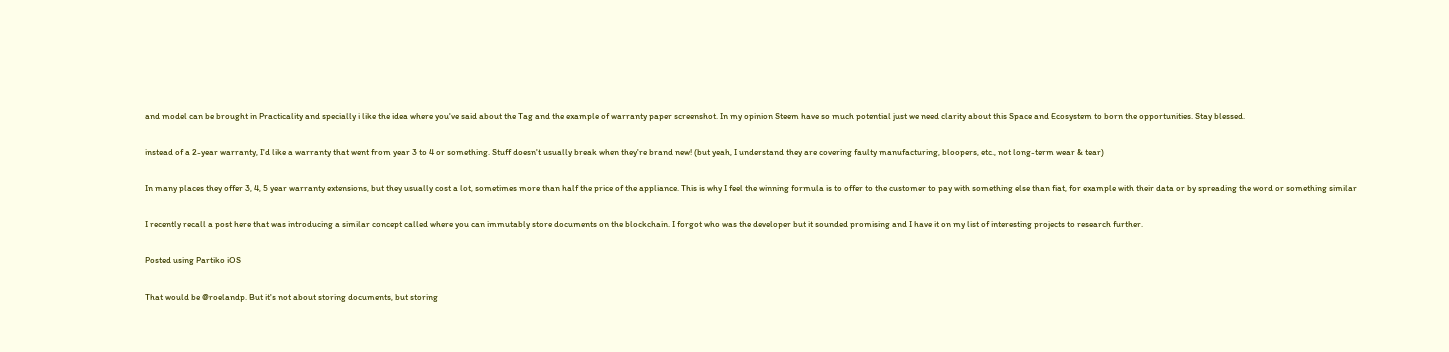and model can be brought in Practicality and specially i like the idea where you've said about the Tag and the example of warranty paper screenshot. In my opinion Steem have so much potential just we need clarity about this Space and Ecosystem to born the opportunities. Stay blessed.

instead of a 2-year warranty, I'd like a warranty that went from year 3 to 4 or something. Stuff doesn't usually break when they're brand new! (but yeah, I understand they are covering faulty manufacturing, bloopers, etc., not long-term wear & tear)

In many places they offer 3, 4, 5 year warranty extensions, but they usually cost a lot, sometimes more than half the price of the appliance. This is why I feel the winning formula is to offer to the customer to pay with something else than fiat, for example with their data or by spreading the word or something similar

I recently recall a post here that was introducing a similar concept called where you can immutably store documents on the blockchain. I forgot who was the developer but it sounded promising and I have it on my list of interesting projects to research further.

Posted using Partiko iOS

That would be @roelandp. But it's not about storing documents, but storing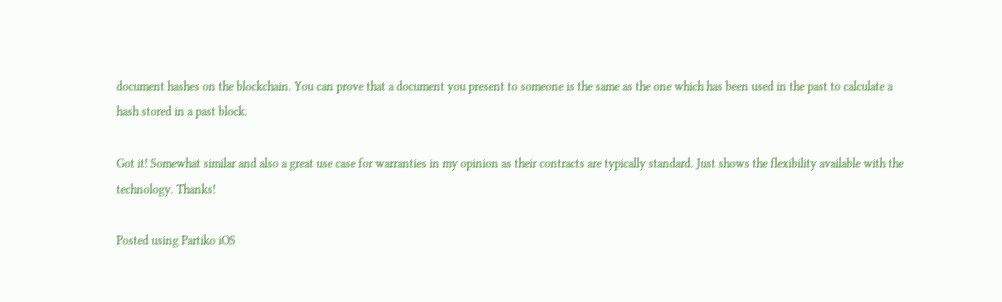document hashes on the blockchain. You can prove that a document you present to someone is the same as the one which has been used in the past to calculate a hash stored in a past block.

Got it! Somewhat similar and also a great use case for warranties in my opinion as their contracts are typically standard. Just shows the flexibility available with the technology. Thanks!

Posted using Partiko iOS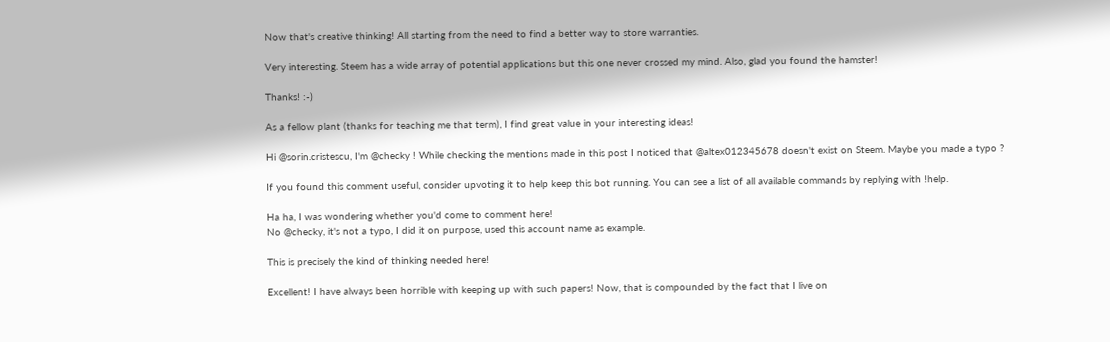Now that's creative thinking! All starting from the need to find a better way to store warranties.

Very interesting. Steem has a wide array of potential applications but this one never crossed my mind. Also, glad you found the hamster!

Thanks! :-)

As a fellow plant (thanks for teaching me that term), I find great value in your interesting ideas!

Hi @sorin.cristescu, I'm @checky ! While checking the mentions made in this post I noticed that @altex012345678 doesn't exist on Steem. Maybe you made a typo ?

If you found this comment useful, consider upvoting it to help keep this bot running. You can see a list of all available commands by replying with !help.

Ha ha, I was wondering whether you'd come to comment here!
No @checky, it's not a typo, I did it on purpose, used this account name as example.

This is precisely the kind of thinking needed here!

Excellent! I have always been horrible with keeping up with such papers! Now, that is compounded by the fact that I live on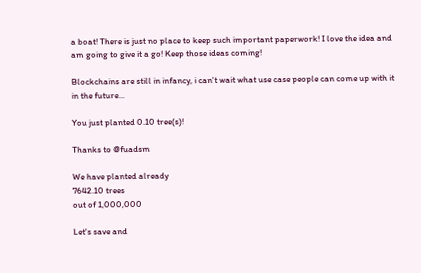a boat! There is just no place to keep such important paperwork! I love the idea and am going to give it a go! Keep those ideas coming!

Blockchains are still in infancy, i can't wait what use case people can come up with it in the future...

You just planted 0.10 tree(s)!

Thanks to @fuadsm

We have planted already
7642.10 trees
out of 1,000,000

Let's save and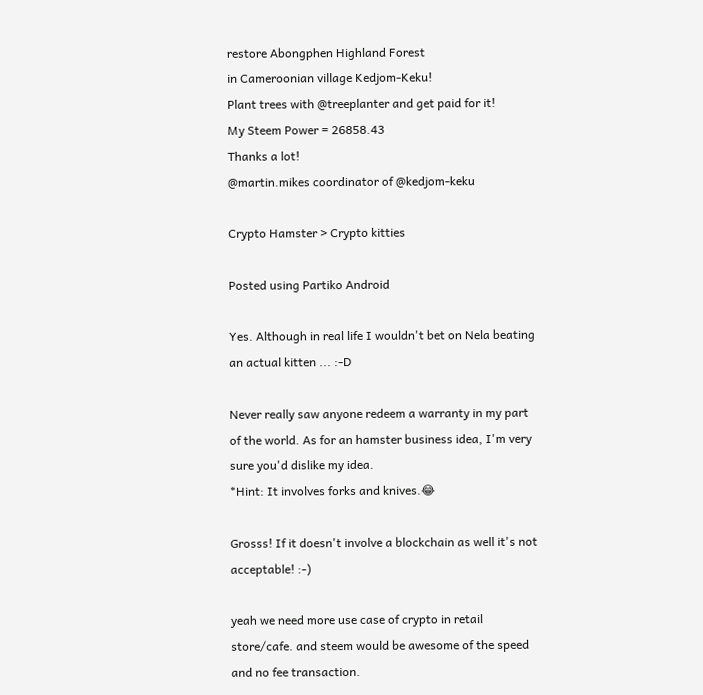restore Abongphen Highland Forest
in Cameroonian village Kedjom-Keku!
Plant trees with @treeplanter and get paid for it!
My Steem Power = 26858.43
Thanks a lot!
@martin.mikes coordinator of @kedjom-keku

Crypto Hamster > Crypto kitties

Posted using Partiko Android

Yes. Although in real life I wouldn't bet on Nela beating an actual kitten ... :-D

Never really saw anyone redeem a warranty in my part of the world. As for an hamster business idea, I'm very sure you'd dislike my idea.
*Hint: It involves forks and knives.😂

Grosss! If it doesn't involve a blockchain as well it's not acceptable! :-)

yeah we need more use case of crypto in retail store/cafe. and steem would be awesome of the speed and no fee transaction.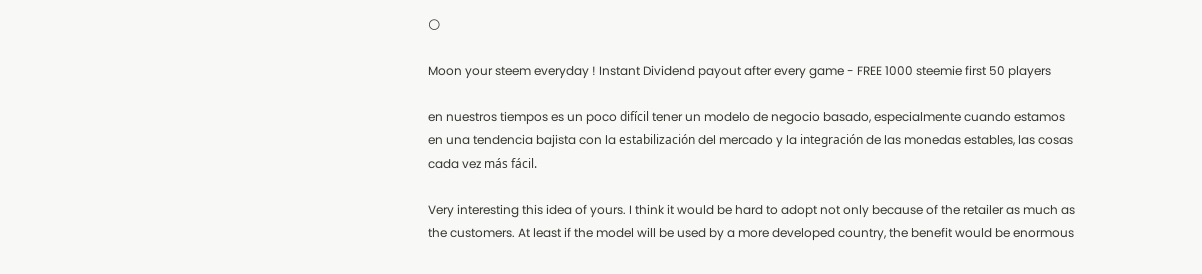🌕

Moon your steem everyday ! Instant Dividend payout after every game - FREE 1000 steemie first 50 players

en nuestros tiempos es un poco difícil tener un modelo de negocio basado, especialmente cuando estamos en una tendencia bajista con la estabilización del mercado y la integración de las monedas estables, las cosas cada vez más fácil.

Very interesting this idea of yours. I think it would be hard to adopt not only because of the retailer as much as the customers. At least if the model will be used by a more developed country, the benefit would be enormous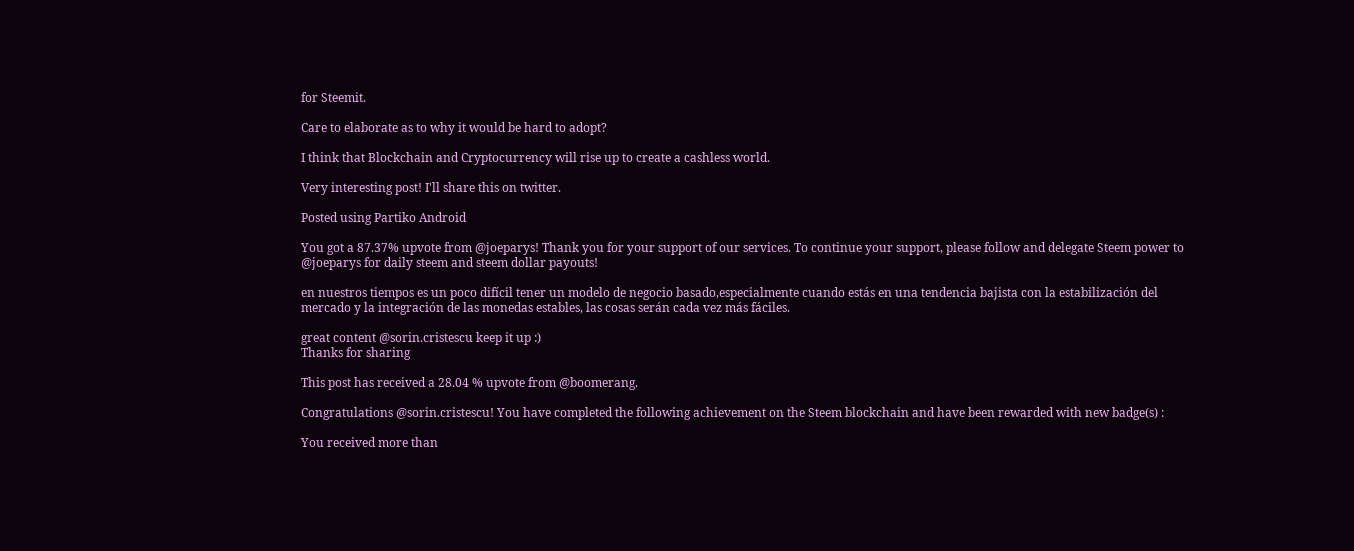for Steemit.

Care to elaborate as to why it would be hard to adopt?

I think that Blockchain and Cryptocurrency will rise up to create a cashless world.

Very interesting post! I'll share this on twitter.

Posted using Partiko Android

You got a 87.37% upvote from @joeparys! Thank you for your support of our services. To continue your support, please follow and delegate Steem power to @joeparys for daily steem and steem dollar payouts!

en nuestros tiempos es un poco difícil tener un modelo de negocio basado,especialmente cuando estás en una tendencia bajista con la estabilización del mercado y la integración de las monedas estables, las cosas serán cada vez más fáciles.

great content @sorin.cristescu keep it up :)
Thanks for sharing

This post has received a 28.04 % upvote from @boomerang.

Congratulations @sorin.cristescu! You have completed the following achievement on the Steem blockchain and have been rewarded with new badge(s) :

You received more than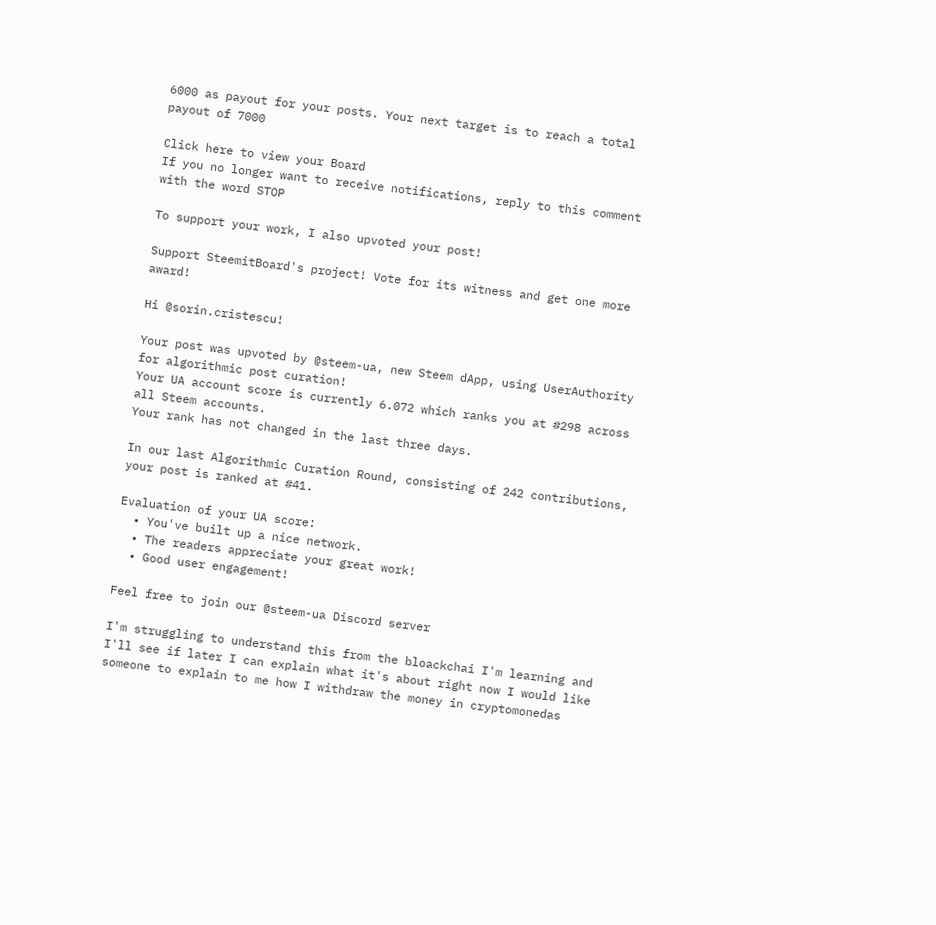6000 as payout for your posts. Your next target is to reach a total payout of 7000

Click here to view your Board
If you no longer want to receive notifications, reply to this comment with the word STOP

To support your work, I also upvoted your post!

Support SteemitBoard's project! Vote for its witness and get one more award!

Hi @sorin.cristescu!

Your post was upvoted by @steem-ua, new Steem dApp, using UserAuthority for algorithmic post curation!
Your UA account score is currently 6.072 which ranks you at #298 across all Steem accounts.
Your rank has not changed in the last three days.

In our last Algorithmic Curation Round, consisting of 242 contributions, your post is ranked at #41.

Evaluation of your UA score:
  • You've built up a nice network.
  • The readers appreciate your great work!
  • Good user engagement!

Feel free to join our @steem-ua Discord server

I'm struggling to understand this from the bloackchai I'm learning and I'll see if later I can explain what it's about right now I would like someone to explain to me how I withdraw the money in cryptomonedas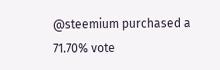@steemium purchased a 71.70% vote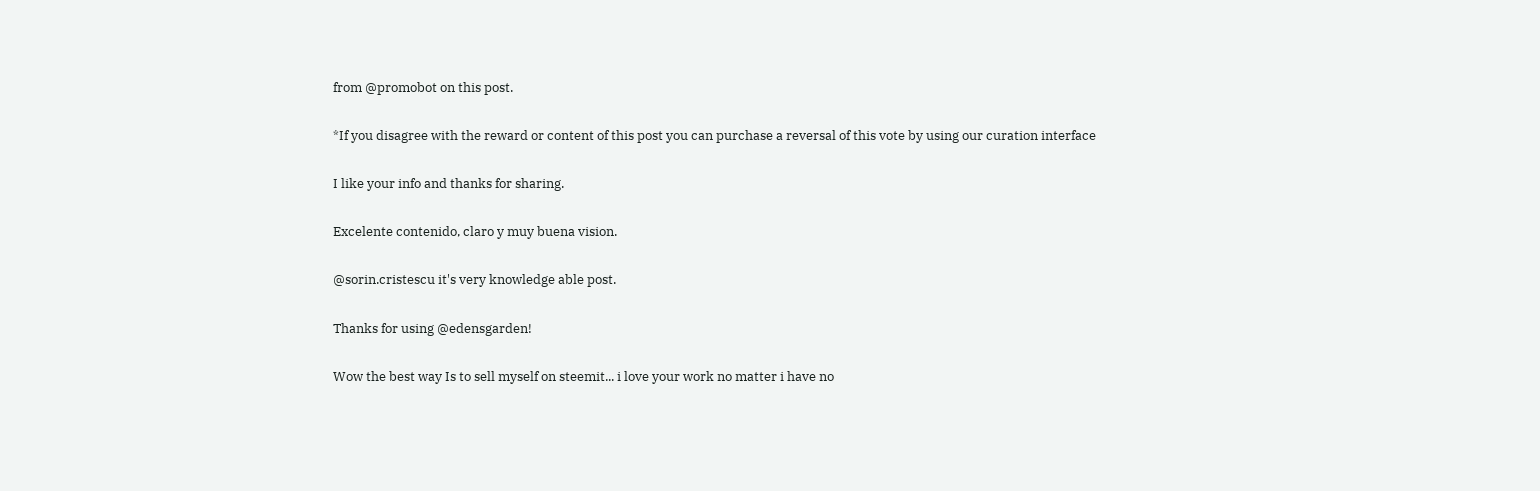from @promobot on this post.

*If you disagree with the reward or content of this post you can purchase a reversal of this vote by using our curation interface

I like your info and thanks for sharing.

Excelente contenido, claro y muy buena vision.

@sorin.cristescu it's very knowledge able post.

Thanks for using @edensgarden!

Wow the best way Is to sell myself on steemit... i love your work no matter i have no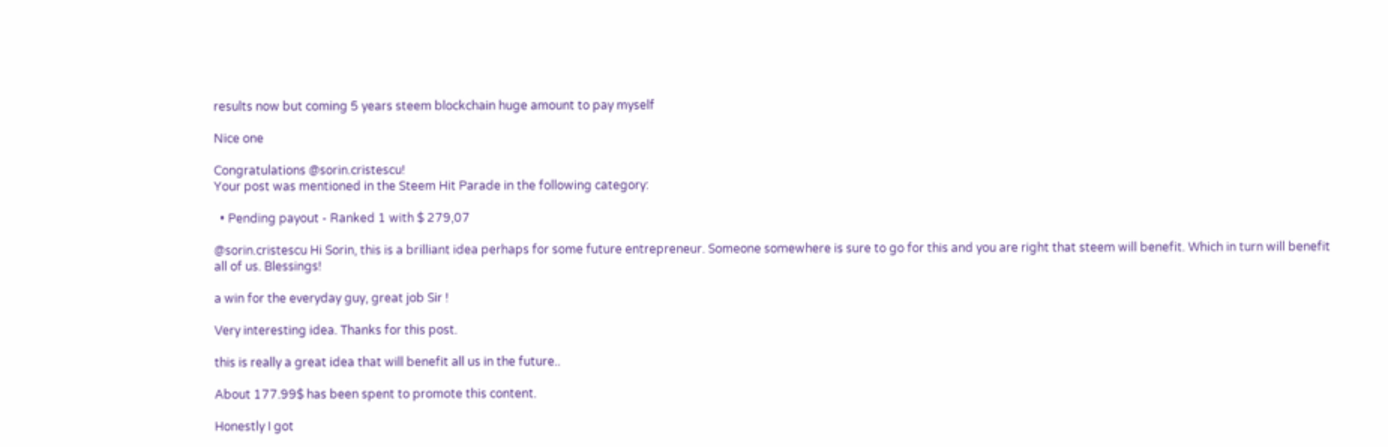results now but coming 5 years steem blockchain huge amount to pay myself

Nice one

Congratulations @sorin.cristescu!
Your post was mentioned in the Steem Hit Parade in the following category:

  • Pending payout - Ranked 1 with $ 279,07

@sorin.cristescu Hi Sorin, this is a brilliant idea perhaps for some future entrepreneur. Someone somewhere is sure to go for this and you are right that steem will benefit. Which in turn will benefit all of us. Blessings!

a win for the everyday guy, great job Sir !

Very interesting idea. Thanks for this post.

this is really a great idea that will benefit all us in the future..

About 177.99$ has been spent to promote this content.

Honestly I got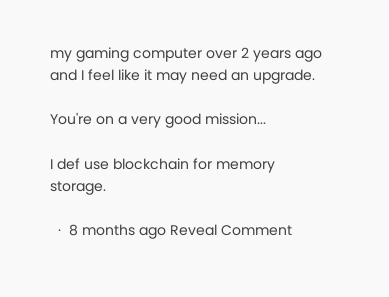my gaming computer over 2 years ago and I feel like it may need an upgrade.

You're on a very good mission...

I def use blockchain for memory storage.

  ·  8 months ago Reveal Comment